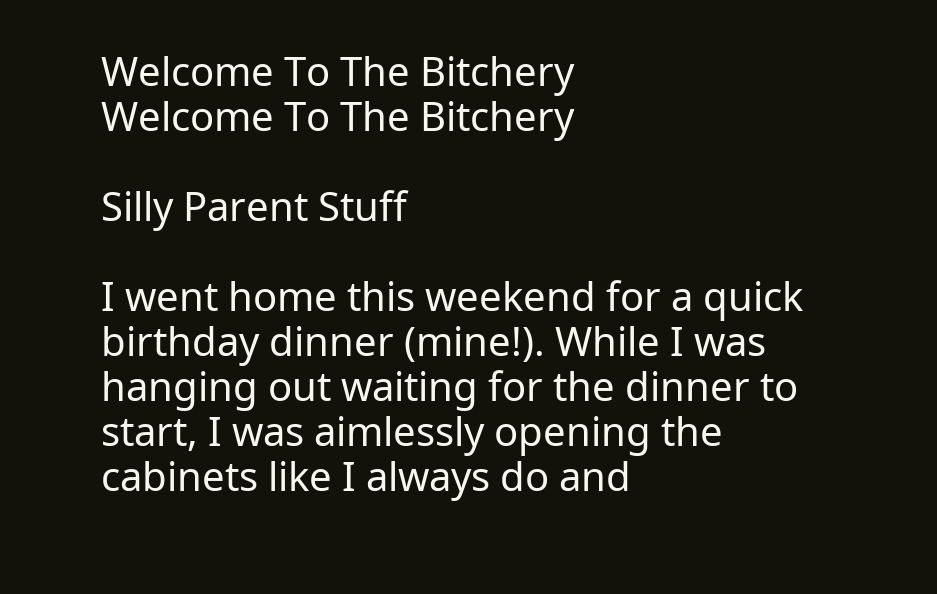Welcome To The Bitchery
Welcome To The Bitchery

Silly Parent Stuff

I went home this weekend for a quick birthday dinner (mine!). While I was hanging out waiting for the dinner to start, I was aimlessly opening the cabinets like I always do and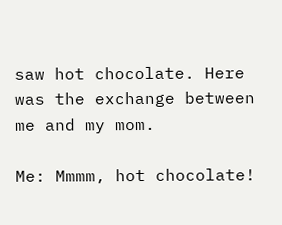saw hot chocolate. Here was the exchange between me and my mom.

Me: Mmmm, hot chocolate!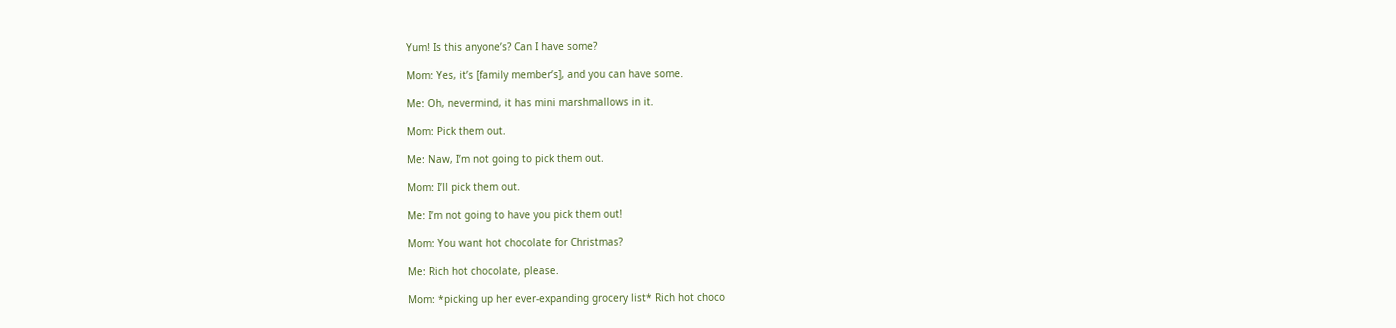Yum! Is this anyone’s? Can I have some?

Mom: Yes, it’s [family member’s], and you can have some.

Me: Oh, nevermind, it has mini marshmallows in it.

Mom: Pick them out.

Me: Naw, I’m not going to pick them out.

Mom: I’ll pick them out.

Me: I’m not going to have you pick them out!

Mom: You want hot chocolate for Christmas?

Me: Rich hot chocolate, please.

Mom: *picking up her ever-expanding grocery list* Rich hot choco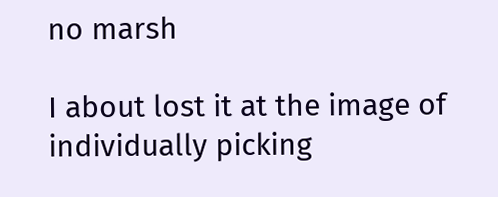no marsh

I about lost it at the image of individually picking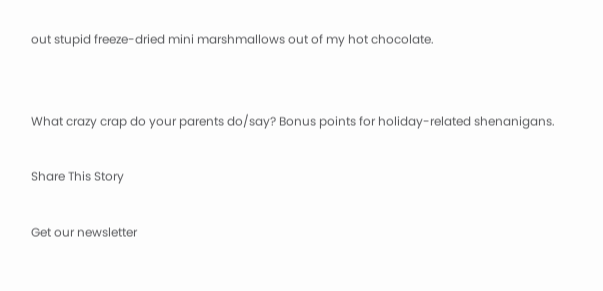out stupid freeze-dried mini marshmallows out of my hot chocolate.


What crazy crap do your parents do/say? Bonus points for holiday-related shenanigans.

Share This Story

Get our newsletter